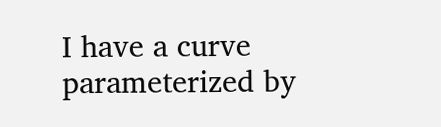I have a curve parameterized by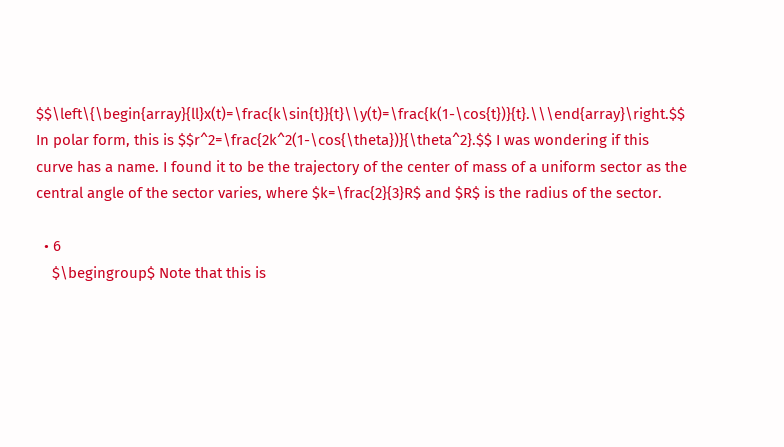$$\left\{\begin{array}{ll}x(t)=\frac{k\sin{t}}{t}\\y(t)=\frac{k(1-\cos{t})}{t}.\\\end{array}\right.$$ In polar form, this is $$r^2=\frac{2k^2(1-\cos{\theta})}{\theta^2}.$$ I was wondering if this curve has a name. I found it to be the trajectory of the center of mass of a uniform sector as the central angle of the sector varies, where $k=\frac{2}{3}R$ and $R$ is the radius of the sector.

  • 6
    $\begingroup$ Note that this is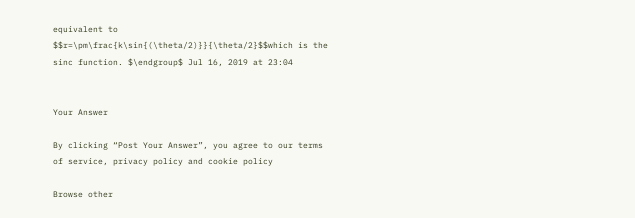equivalent to $$r=\pm\frac{k\sin{(\theta/2)}}{\theta/2}$$which is the sinc function. $\endgroup$ Jul 16, 2019 at 23:04


Your Answer

By clicking “Post Your Answer”, you agree to our terms of service, privacy policy and cookie policy

Browse other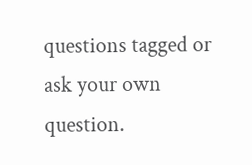questions tagged or ask your own question.